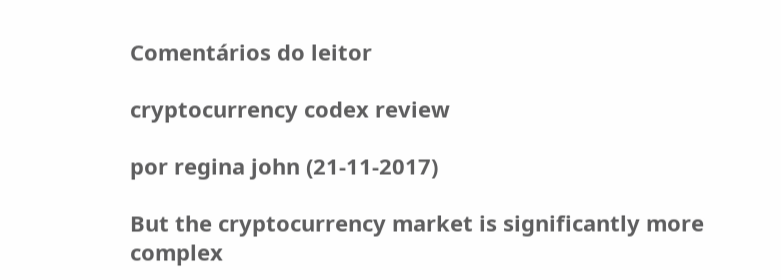Comentários do leitor

cryptocurrency codex review

por regina john (21-11-2017)

But the cryptocurrency market is significantly more complex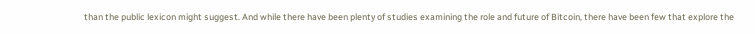than the public lexicon might suggest. And while there have been plenty of studies examining the role and future of Bitcoin, there have been few that explore the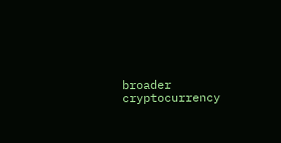broader cryptocurrency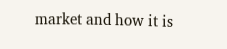market and how it is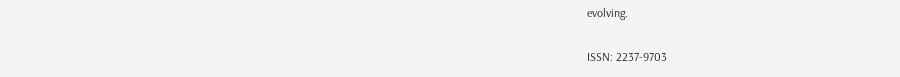evolving.

ISSN: 2237-9703